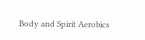Body and Spirit Aerobics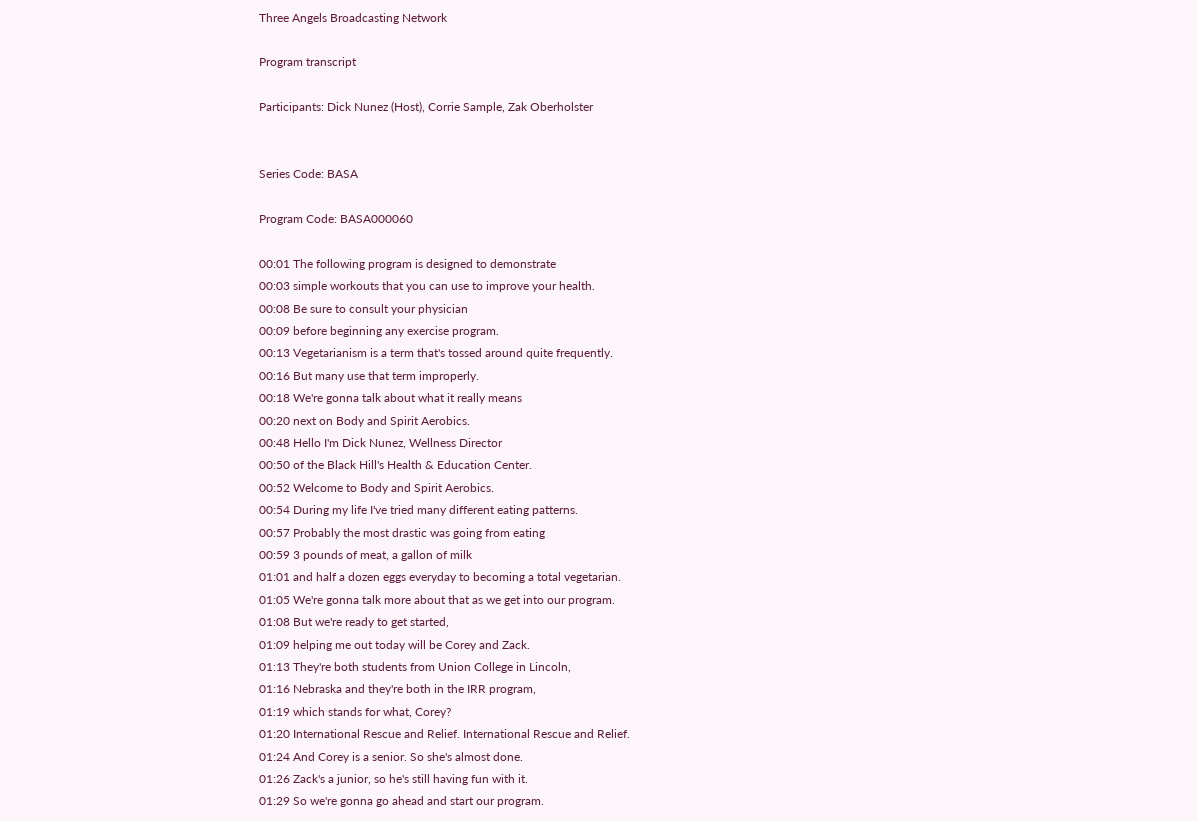Three Angels Broadcasting Network

Program transcript

Participants: Dick Nunez (Host), Corrie Sample, Zak Oberholster


Series Code: BASA

Program Code: BASA000060

00:01 The following program is designed to demonstrate
00:03 simple workouts that you can use to improve your health.
00:08 Be sure to consult your physician
00:09 before beginning any exercise program.
00:13 Vegetarianism is a term that's tossed around quite frequently.
00:16 But many use that term improperly.
00:18 We're gonna talk about what it really means
00:20 next on Body and Spirit Aerobics.
00:48 Hello I'm Dick Nunez, Wellness Director
00:50 of the Black Hill's Health & Education Center.
00:52 Welcome to Body and Spirit Aerobics.
00:54 During my life I've tried many different eating patterns.
00:57 Probably the most drastic was going from eating
00:59 3 pounds of meat, a gallon of milk
01:01 and half a dozen eggs everyday to becoming a total vegetarian.
01:05 We're gonna talk more about that as we get into our program.
01:08 But we're ready to get started,
01:09 helping me out today will be Corey and Zack.
01:13 They're both students from Union College in Lincoln,
01:16 Nebraska and they're both in the IRR program,
01:19 which stands for what, Corey?
01:20 International Rescue and Relief. International Rescue and Relief.
01:24 And Corey is a senior. So she's almost done.
01:26 Zack's a junior, so he's still having fun with it.
01:29 So we're gonna go ahead and start our program.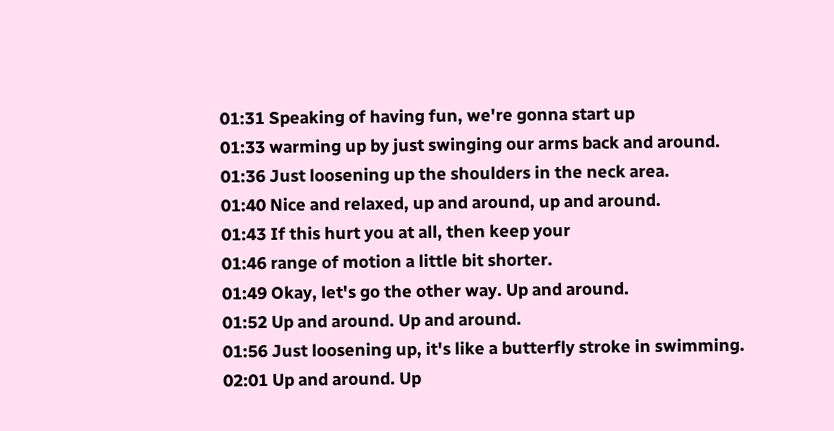01:31 Speaking of having fun, we're gonna start up
01:33 warming up by just swinging our arms back and around.
01:36 Just loosening up the shoulders in the neck area.
01:40 Nice and relaxed, up and around, up and around.
01:43 If this hurt you at all, then keep your
01:46 range of motion a little bit shorter.
01:49 Okay, let's go the other way. Up and around.
01:52 Up and around. Up and around.
01:56 Just loosening up, it's like a butterfly stroke in swimming.
02:01 Up and around. Up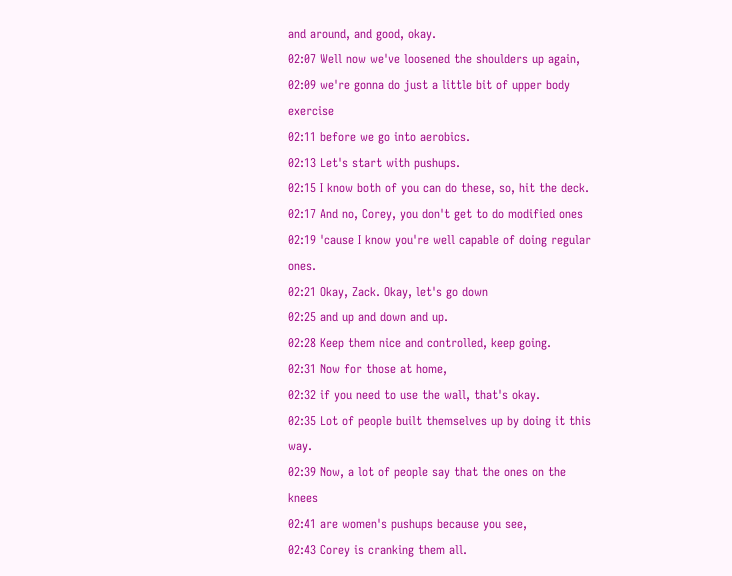and around, and good, okay.
02:07 Well now we've loosened the shoulders up again,
02:09 we're gonna do just a little bit of upper body exercise
02:11 before we go into aerobics.
02:13 Let's start with pushups.
02:15 I know both of you can do these, so, hit the deck.
02:17 And no, Corey, you don't get to do modified ones
02:19 'cause I know you're well capable of doing regular ones.
02:21 Okay, Zack. Okay, let's go down
02:25 and up and down and up.
02:28 Keep them nice and controlled, keep going.
02:31 Now for those at home,
02:32 if you need to use the wall, that's okay.
02:35 Lot of people built themselves up by doing it this way.
02:39 Now, a lot of people say that the ones on the knees
02:41 are women's pushups because you see,
02:43 Corey is cranking them all.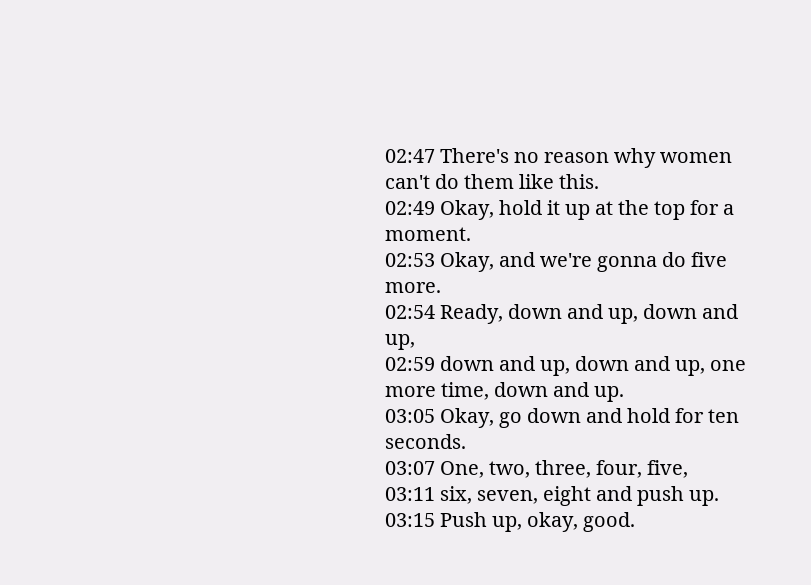02:47 There's no reason why women can't do them like this.
02:49 Okay, hold it up at the top for a moment.
02:53 Okay, and we're gonna do five more.
02:54 Ready, down and up, down and up,
02:59 down and up, down and up, one more time, down and up.
03:05 Okay, go down and hold for ten seconds.
03:07 One, two, three, four, five,
03:11 six, seven, eight and push up.
03:15 Push up, okay, good.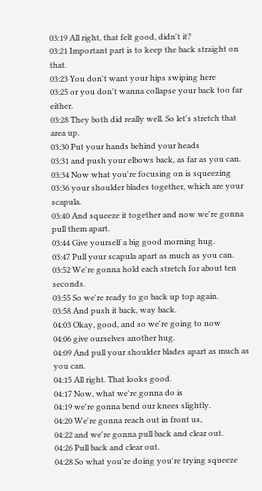03:19 All right, that felt good, didn't it?
03:21 Important part is to keep the back straight on that.
03:23 You don't want your hips swiping here
03:25 or you don't wanna collapse your back too far either.
03:28 They both did really well. So let's stretch that area up.
03:30 Put your hands behind your heads
03:31 and push your elbows back, as far as you can.
03:34 Now what you're focusing on is squeezing
03:36 your shoulder blades together, which are your scapula.
03:40 And squeeze it together and now we're gonna pull them apart.
03:44 Give yourself a big good morning hug.
03:47 Pull your scapula apart as much as you can.
03:52 We're gonna hold each stretch for about ten seconds.
03:55 So we're ready to go back up top again.
03:58 And push it back, way back.
04:03 Okay, good, and so we're going to now
04:06 give ourselves another hug.
04:09 And pull your shoulder blades apart as much as you can.
04:15 All right. That looks good.
04:17 Now, what we're gonna do is
04:19 we're gonna bend our knees slightly.
04:20 We're gonna reach out in front us,
04:22 and we're gonna pull back and clear out.
04:26 Pull back and clear out.
04:28 So what you're doing you're trying squeeze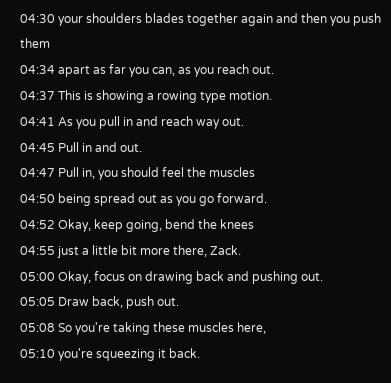04:30 your shoulders blades together again and then you push them
04:34 apart as far you can, as you reach out.
04:37 This is showing a rowing type motion.
04:41 As you pull in and reach way out.
04:45 Pull in and out.
04:47 Pull in, you should feel the muscles
04:50 being spread out as you go forward.
04:52 Okay, keep going, bend the knees
04:55 just a little bit more there, Zack.
05:00 Okay, focus on drawing back and pushing out.
05:05 Draw back, push out.
05:08 So you're taking these muscles here,
05:10 you're squeezing it back.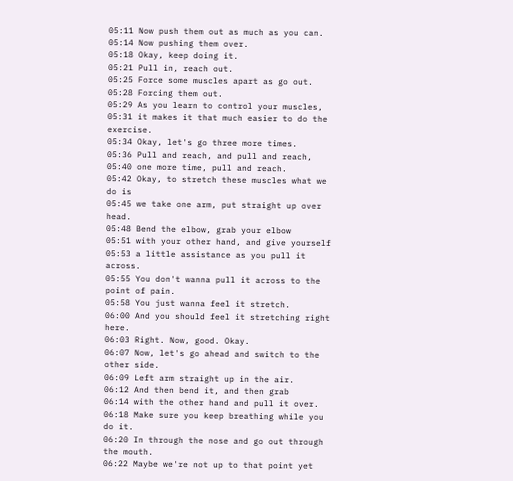05:11 Now push them out as much as you can.
05:14 Now pushing them over.
05:18 Okay, keep doing it.
05:21 Pull in, reach out.
05:25 Force some muscles apart as go out.
05:28 Forcing them out.
05:29 As you learn to control your muscles,
05:31 it makes it that much easier to do the exercise.
05:34 Okay, let's go three more times.
05:36 Pull and reach, and pull and reach,
05:40 one more time, pull and reach.
05:42 Okay, to stretch these muscles what we do is
05:45 we take one arm, put straight up over head.
05:48 Bend the elbow, grab your elbow
05:51 with your other hand, and give yourself
05:53 a little assistance as you pull it across.
05:55 You don't wanna pull it across to the point of pain.
05:58 You just wanna feel it stretch.
06:00 And you should feel it stretching right here.
06:03 Right. Now, good. Okay.
06:07 Now, let's go ahead and switch to the other side.
06:09 Left arm straight up in the air.
06:12 And then bend it, and then grab
06:14 with the other hand and pull it over.
06:18 Make sure you keep breathing while you do it.
06:20 In through the nose and go out through the mouth.
06:22 Maybe we're not up to that point yet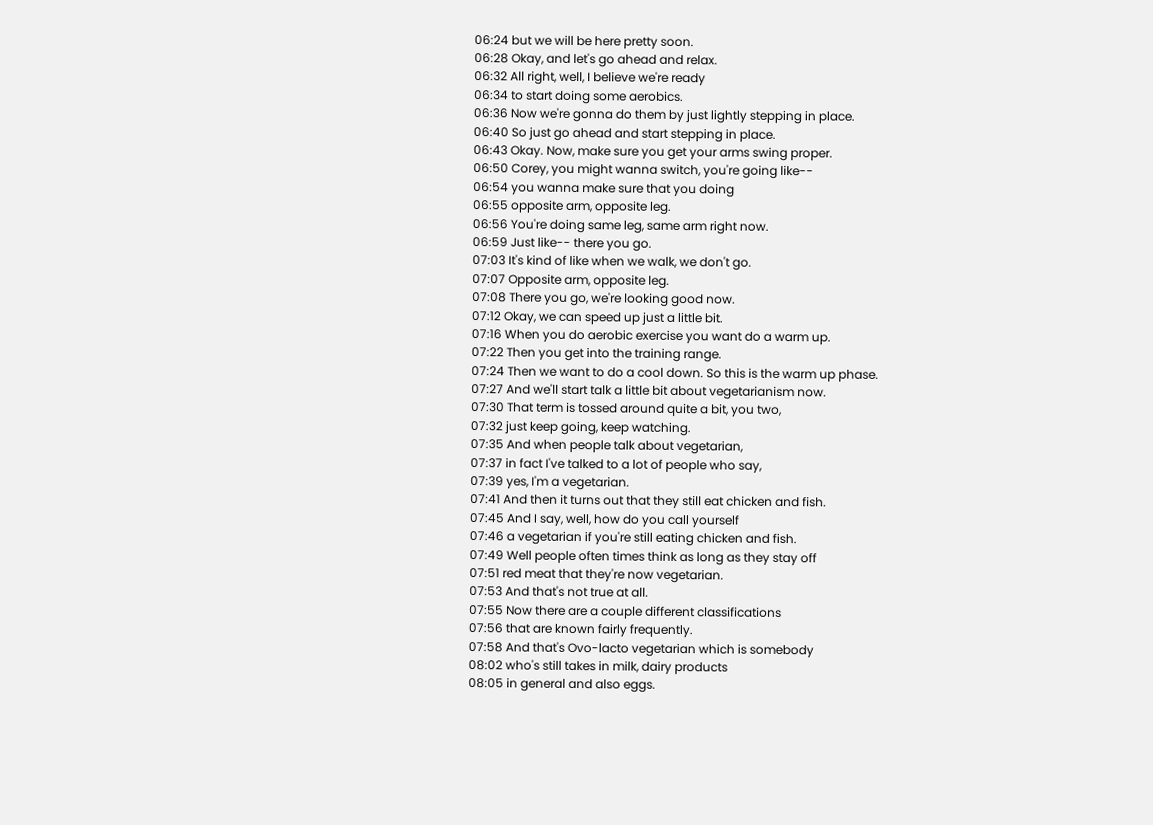06:24 but we will be here pretty soon.
06:28 Okay, and let's go ahead and relax.
06:32 All right, well, I believe we're ready
06:34 to start doing some aerobics.
06:36 Now we're gonna do them by just lightly stepping in place.
06:40 So just go ahead and start stepping in place.
06:43 Okay. Now, make sure you get your arms swing proper.
06:50 Corey, you might wanna switch, you're going like--
06:54 you wanna make sure that you doing
06:55 opposite arm, opposite leg.
06:56 You're doing same leg, same arm right now.
06:59 Just like-- there you go.
07:03 It's kind of like when we walk, we don't go.
07:07 Opposite arm, opposite leg.
07:08 There you go, we're looking good now.
07:12 Okay, we can speed up just a little bit.
07:16 When you do aerobic exercise you want do a warm up.
07:22 Then you get into the training range.
07:24 Then we want to do a cool down. So this is the warm up phase.
07:27 And we'll start talk a little bit about vegetarianism now.
07:30 That term is tossed around quite a bit, you two,
07:32 just keep going, keep watching.
07:35 And when people talk about vegetarian,
07:37 in fact I've talked to a lot of people who say,
07:39 yes, I'm a vegetarian.
07:41 And then it turns out that they still eat chicken and fish.
07:45 And I say, well, how do you call yourself
07:46 a vegetarian if you're still eating chicken and fish.
07:49 Well people often times think as long as they stay off
07:51 red meat that they're now vegetarian.
07:53 And that's not true at all.
07:55 Now there are a couple different classifications
07:56 that are known fairly frequently.
07:58 And that's Ovo-lacto vegetarian which is somebody
08:02 who's still takes in milk, dairy products
08:05 in general and also eggs.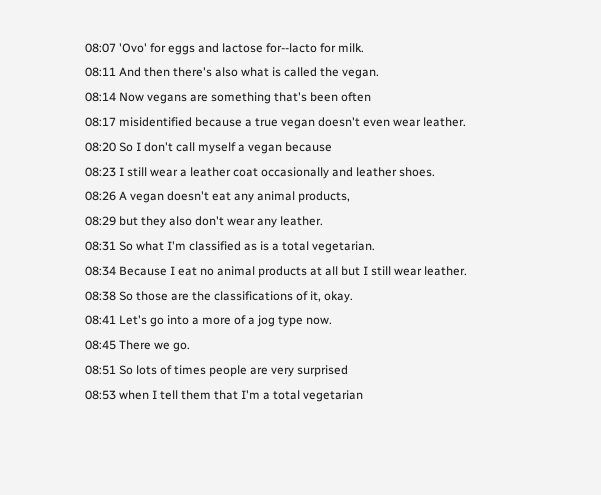08:07 'Ovo' for eggs and lactose for--lacto for milk.
08:11 And then there's also what is called the vegan.
08:14 Now vegans are something that's been often
08:17 misidentified because a true vegan doesn't even wear leather.
08:20 So I don't call myself a vegan because
08:23 I still wear a leather coat occasionally and leather shoes.
08:26 A vegan doesn't eat any animal products,
08:29 but they also don't wear any leather.
08:31 So what I'm classified as is a total vegetarian.
08:34 Because I eat no animal products at all but I still wear leather.
08:38 So those are the classifications of it, okay.
08:41 Let's go into a more of a jog type now.
08:45 There we go.
08:51 So lots of times people are very surprised
08:53 when I tell them that I'm a total vegetarian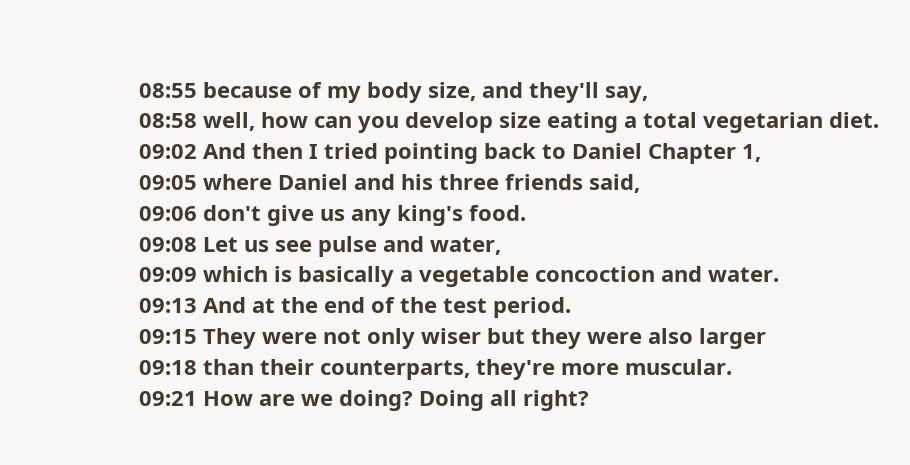08:55 because of my body size, and they'll say,
08:58 well, how can you develop size eating a total vegetarian diet.
09:02 And then I tried pointing back to Daniel Chapter 1,
09:05 where Daniel and his three friends said,
09:06 don't give us any king's food.
09:08 Let us see pulse and water,
09:09 which is basically a vegetable concoction and water.
09:13 And at the end of the test period.
09:15 They were not only wiser but they were also larger
09:18 than their counterparts, they're more muscular.
09:21 How are we doing? Doing all right?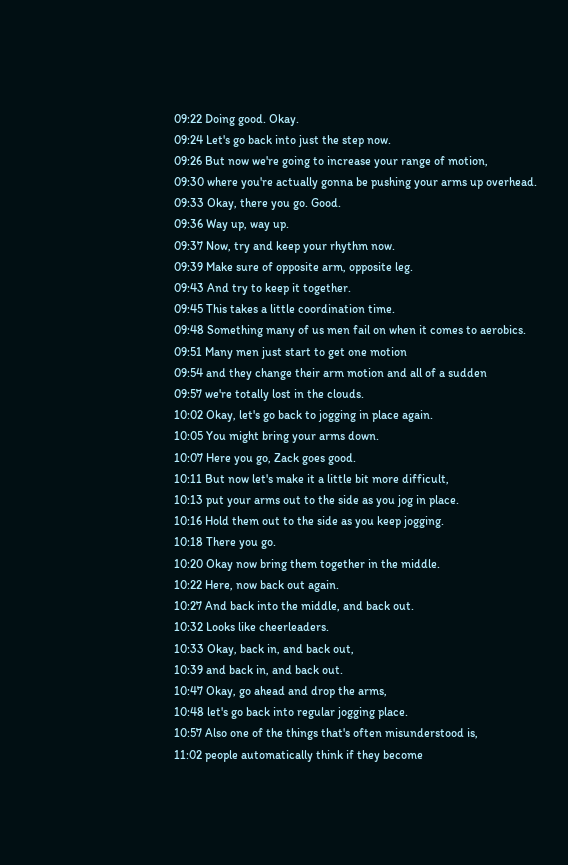09:22 Doing good. Okay.
09:24 Let's go back into just the step now.
09:26 But now we're going to increase your range of motion,
09:30 where you're actually gonna be pushing your arms up overhead.
09:33 Okay, there you go. Good.
09:36 Way up, way up.
09:37 Now, try and keep your rhythm now.
09:39 Make sure of opposite arm, opposite leg.
09:43 And try to keep it together.
09:45 This takes a little coordination time.
09:48 Something many of us men fail on when it comes to aerobics.
09:51 Many men just start to get one motion
09:54 and they change their arm motion and all of a sudden
09:57 we're totally lost in the clouds.
10:02 Okay, let's go back to jogging in place again.
10:05 You might bring your arms down.
10:07 Here you go, Zack goes good.
10:11 But now let's make it a little bit more difficult,
10:13 put your arms out to the side as you jog in place.
10:16 Hold them out to the side as you keep jogging.
10:18 There you go.
10:20 Okay now bring them together in the middle.
10:22 Here, now back out again.
10:27 And back into the middle, and back out.
10:32 Looks like cheerleaders.
10:33 Okay, back in, and back out,
10:39 and back in, and back out.
10:47 Okay, go ahead and drop the arms,
10:48 let's go back into regular jogging place.
10:57 Also one of the things that's often misunderstood is,
11:02 people automatically think if they become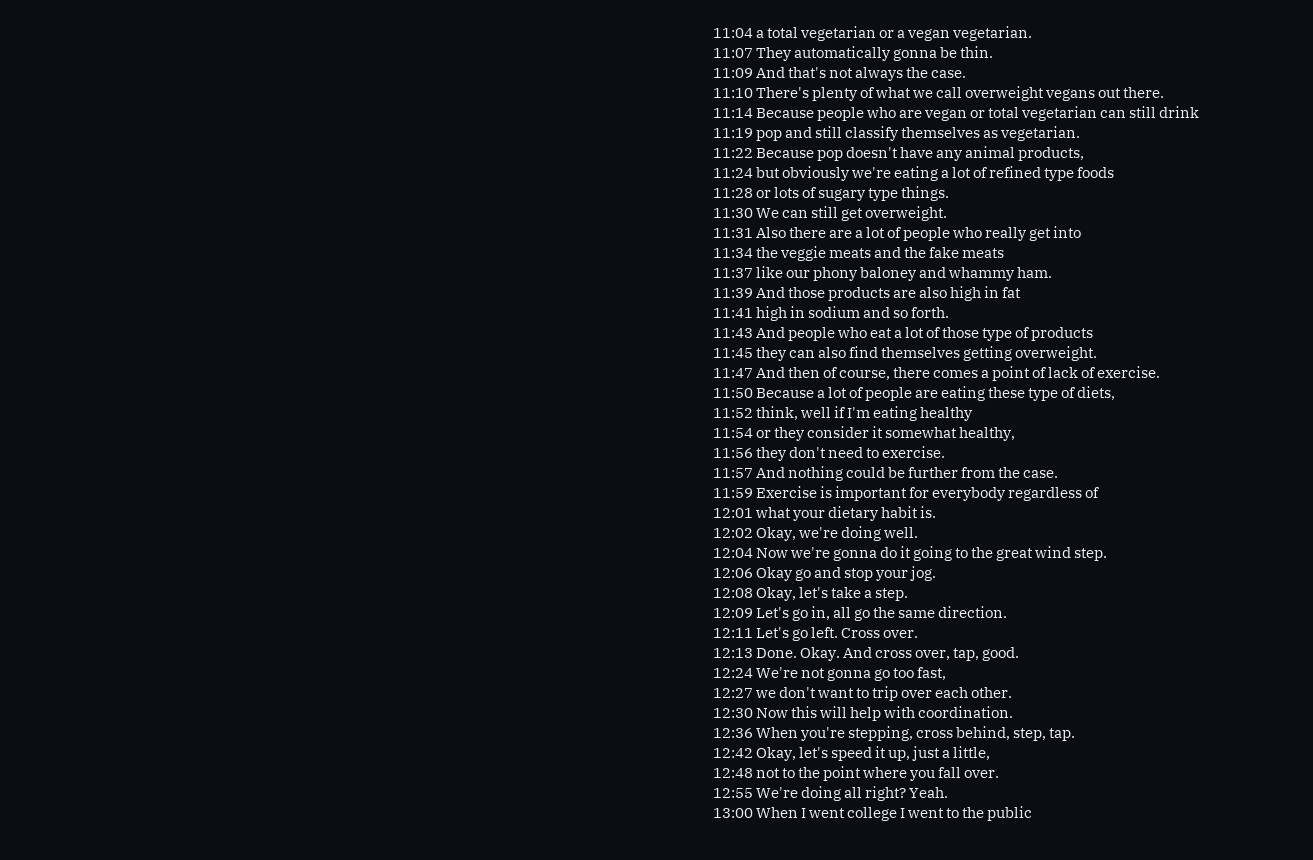11:04 a total vegetarian or a vegan vegetarian.
11:07 They automatically gonna be thin.
11:09 And that's not always the case.
11:10 There's plenty of what we call overweight vegans out there.
11:14 Because people who are vegan or total vegetarian can still drink
11:19 pop and still classify themselves as vegetarian.
11:22 Because pop doesn't have any animal products,
11:24 but obviously we're eating a lot of refined type foods
11:28 or lots of sugary type things.
11:30 We can still get overweight.
11:31 Also there are a lot of people who really get into
11:34 the veggie meats and the fake meats
11:37 like our phony baloney and whammy ham.
11:39 And those products are also high in fat
11:41 high in sodium and so forth.
11:43 And people who eat a lot of those type of products
11:45 they can also find themselves getting overweight.
11:47 And then of course, there comes a point of lack of exercise.
11:50 Because a lot of people are eating these type of diets,
11:52 think, well if I'm eating healthy
11:54 or they consider it somewhat healthy,
11:56 they don't need to exercise.
11:57 And nothing could be further from the case.
11:59 Exercise is important for everybody regardless of
12:01 what your dietary habit is.
12:02 Okay, we're doing well.
12:04 Now we're gonna do it going to the great wind step.
12:06 Okay go and stop your jog.
12:08 Okay, let's take a step.
12:09 Let's go in, all go the same direction.
12:11 Let's go left. Cross over.
12:13 Done. Okay. And cross over, tap, good.
12:24 We're not gonna go too fast,
12:27 we don't want to trip over each other.
12:30 Now this will help with coordination.
12:36 When you're stepping, cross behind, step, tap.
12:42 Okay, let's speed it up, just a little,
12:48 not to the point where you fall over.
12:55 We're doing all right? Yeah.
13:00 When I went college I went to the public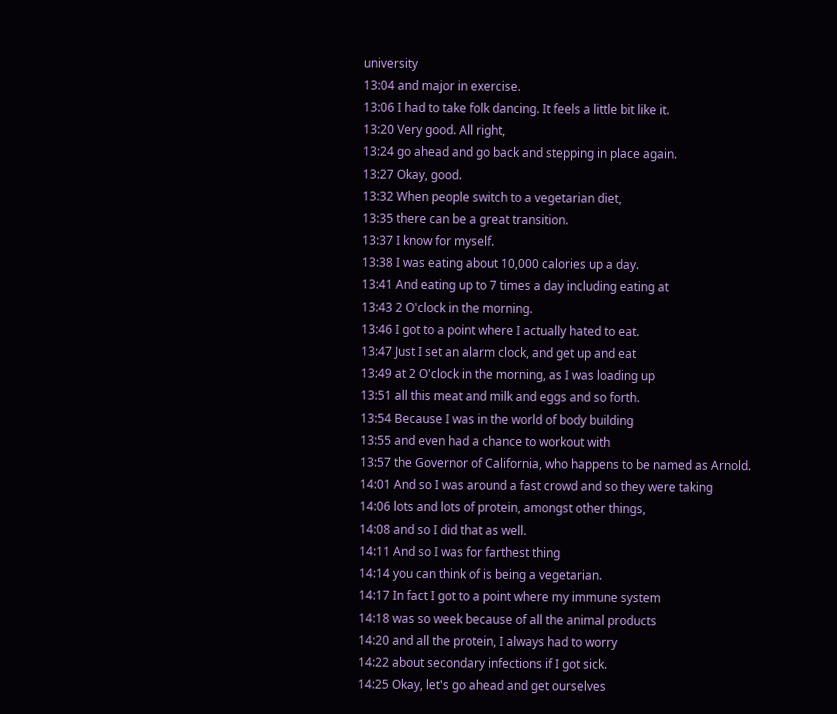university
13:04 and major in exercise.
13:06 I had to take folk dancing. It feels a little bit like it.
13:20 Very good. All right,
13:24 go ahead and go back and stepping in place again.
13:27 Okay, good.
13:32 When people switch to a vegetarian diet,
13:35 there can be a great transition.
13:37 I know for myself.
13:38 I was eating about 10,000 calories up a day.
13:41 And eating up to 7 times a day including eating at
13:43 2 O'clock in the morning.
13:46 I got to a point where I actually hated to eat.
13:47 Just I set an alarm clock, and get up and eat
13:49 at 2 O'clock in the morning, as I was loading up
13:51 all this meat and milk and eggs and so forth.
13:54 Because I was in the world of body building
13:55 and even had a chance to workout with
13:57 the Governor of California, who happens to be named as Arnold.
14:01 And so I was around a fast crowd and so they were taking
14:06 lots and lots of protein, amongst other things,
14:08 and so I did that as well.
14:11 And so I was for farthest thing
14:14 you can think of is being a vegetarian.
14:17 In fact I got to a point where my immune system
14:18 was so week because of all the animal products
14:20 and all the protein, I always had to worry
14:22 about secondary infections if I got sick.
14:25 Okay, let's go ahead and get ourselves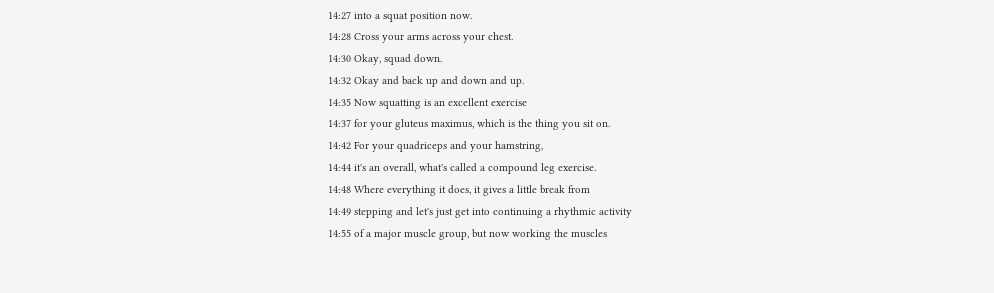14:27 into a squat position now.
14:28 Cross your arms across your chest.
14:30 Okay, squad down.
14:32 Okay and back up and down and up.
14:35 Now squatting is an excellent exercise
14:37 for your gluteus maximus, which is the thing you sit on.
14:42 For your quadriceps and your hamstring,
14:44 it's an overall, what's called a compound leg exercise.
14:48 Where everything it does, it gives a little break from
14:49 stepping and let's just get into continuing a rhythmic activity
14:55 of a major muscle group, but now working the muscles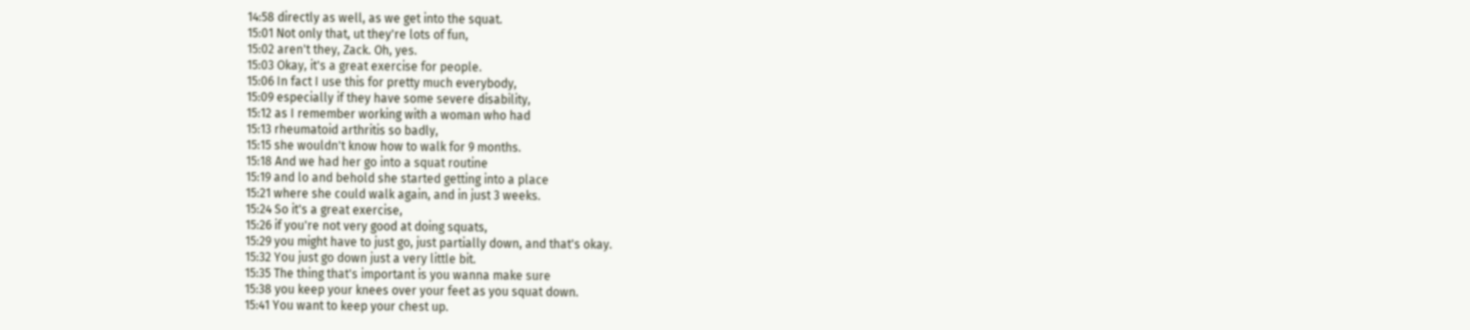14:58 directly as well, as we get into the squat.
15:01 Not only that, ut they're lots of fun,
15:02 aren't they, Zack. Oh, yes.
15:03 Okay, it's a great exercise for people.
15:06 In fact I use this for pretty much everybody,
15:09 especially if they have some severe disability,
15:12 as I remember working with a woman who had
15:13 rheumatoid arthritis so badly,
15:15 she wouldn't know how to walk for 9 months.
15:18 And we had her go into a squat routine
15:19 and lo and behold she started getting into a place
15:21 where she could walk again, and in just 3 weeks.
15:24 So it's a great exercise,
15:26 if you're not very good at doing squats,
15:29 you might have to just go, just partially down, and that's okay.
15:32 You just go down just a very little bit.
15:35 The thing that's important is you wanna make sure
15:38 you keep your knees over your feet as you squat down.
15:41 You want to keep your chest up.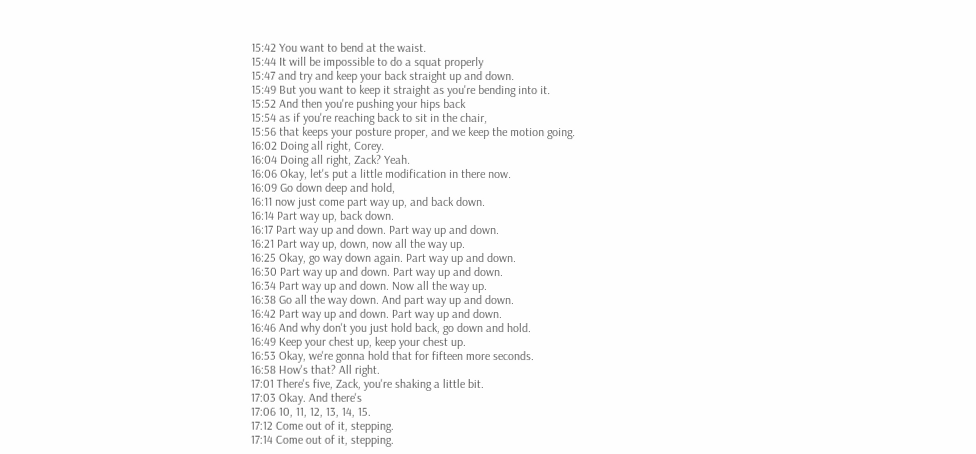15:42 You want to bend at the waist.
15:44 It will be impossible to do a squat properly
15:47 and try and keep your back straight up and down.
15:49 But you want to keep it straight as you're bending into it.
15:52 And then you're pushing your hips back
15:54 as if you're reaching back to sit in the chair,
15:56 that keeps your posture proper, and we keep the motion going.
16:02 Doing all right, Corey.
16:04 Doing all right, Zack? Yeah.
16:06 Okay, let's put a little modification in there now.
16:09 Go down deep and hold,
16:11 now just come part way up, and back down.
16:14 Part way up, back down.
16:17 Part way up and down. Part way up and down.
16:21 Part way up, down, now all the way up.
16:25 Okay, go way down again. Part way up and down.
16:30 Part way up and down. Part way up and down.
16:34 Part way up and down. Now all the way up.
16:38 Go all the way down. And part way up and down.
16:42 Part way up and down. Part way up and down.
16:46 And why don't you just hold back, go down and hold.
16:49 Keep your chest up, keep your chest up.
16:53 Okay, we're gonna hold that for fifteen more seconds.
16:58 How's that? All right.
17:01 There's five, Zack, you're shaking a little bit.
17:03 Okay. And there's
17:06 10, 11, 12, 13, 14, 15.
17:12 Come out of it, stepping.
17:14 Come out of it, stepping.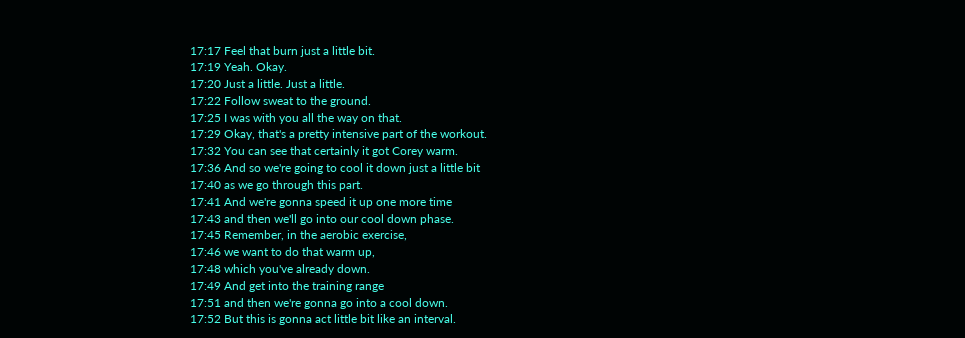17:17 Feel that burn just a little bit.
17:19 Yeah. Okay.
17:20 Just a little. Just a little.
17:22 Follow sweat to the ground.
17:25 I was with you all the way on that.
17:29 Okay, that's a pretty intensive part of the workout.
17:32 You can see that certainly it got Corey warm.
17:36 And so we're going to cool it down just a little bit
17:40 as we go through this part.
17:41 And we're gonna speed it up one more time
17:43 and then we'll go into our cool down phase.
17:45 Remember, in the aerobic exercise,
17:46 we want to do that warm up,
17:48 which you've already down.
17:49 And get into the training range
17:51 and then we're gonna go into a cool down.
17:52 But this is gonna act little bit like an interval.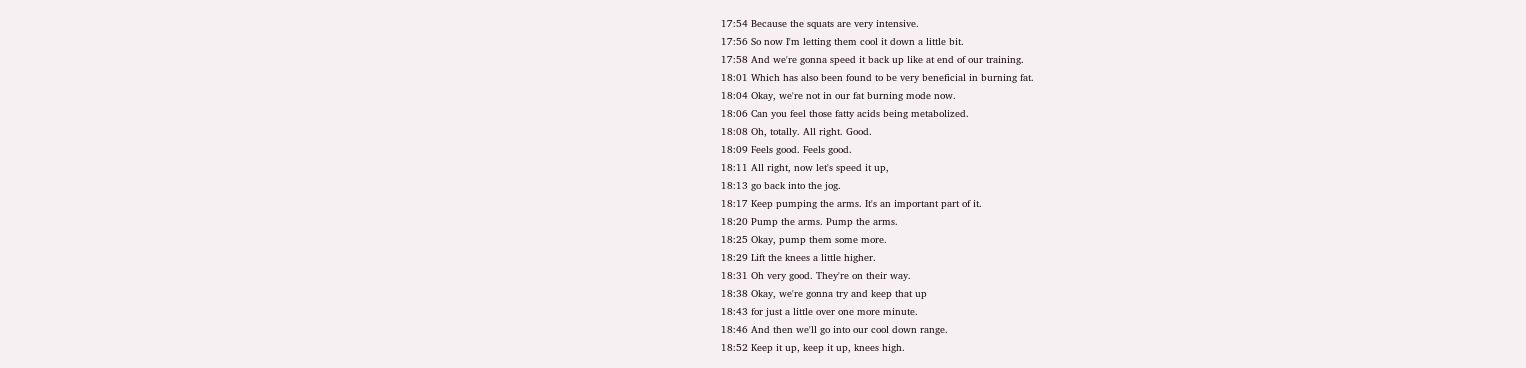17:54 Because the squats are very intensive.
17:56 So now I'm letting them cool it down a little bit.
17:58 And we're gonna speed it back up like at end of our training.
18:01 Which has also been found to be very beneficial in burning fat.
18:04 Okay, we're not in our fat burning mode now.
18:06 Can you feel those fatty acids being metabolized.
18:08 Oh, totally. All right. Good.
18:09 Feels good. Feels good.
18:11 All right, now let's speed it up,
18:13 go back into the jog.
18:17 Keep pumping the arms. It's an important part of it.
18:20 Pump the arms. Pump the arms.
18:25 Okay, pump them some more.
18:29 Lift the knees a little higher.
18:31 Oh very good. They're on their way.
18:38 Okay, we're gonna try and keep that up
18:43 for just a little over one more minute.
18:46 And then we'll go into our cool down range.
18:52 Keep it up, keep it up, knees high.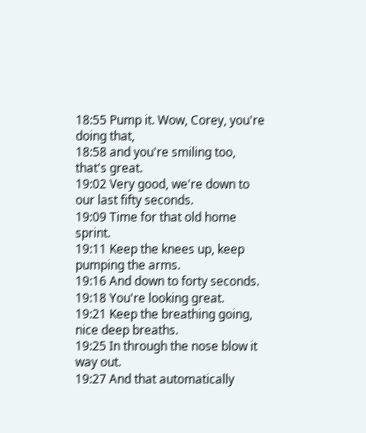18:55 Pump it. Wow, Corey, you're doing that,
18:58 and you're smiling too, that's great.
19:02 Very good, we're down to our last fifty seconds.
19:09 Time for that old home sprint.
19:11 Keep the knees up, keep pumping the arms.
19:16 And down to forty seconds.
19:18 You're looking great.
19:21 Keep the breathing going, nice deep breaths.
19:25 In through the nose blow it way out.
19:27 And that automatically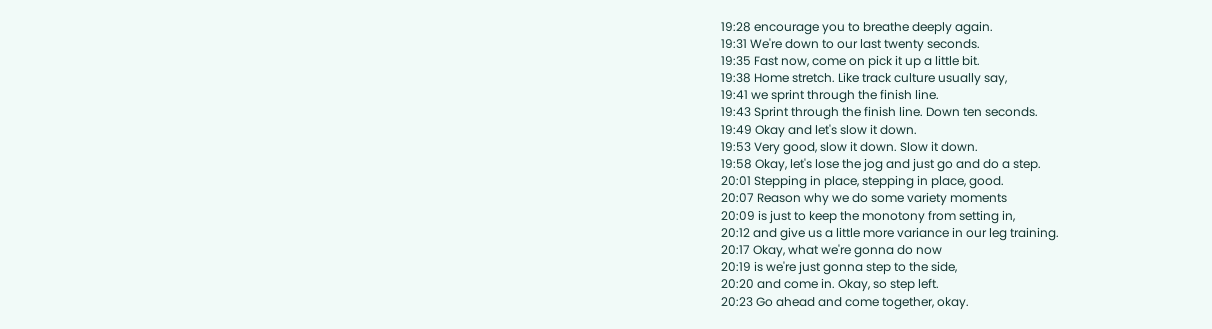19:28 encourage you to breathe deeply again.
19:31 We're down to our last twenty seconds.
19:35 Fast now, come on pick it up a little bit.
19:38 Home stretch. Like track culture usually say,
19:41 we sprint through the finish line.
19:43 Sprint through the finish line. Down ten seconds.
19:49 Okay and let's slow it down.
19:53 Very good, slow it down. Slow it down.
19:58 Okay, let's lose the jog and just go and do a step.
20:01 Stepping in place, stepping in place, good.
20:07 Reason why we do some variety moments
20:09 is just to keep the monotony from setting in,
20:12 and give us a little more variance in our leg training.
20:17 Okay, what we're gonna do now
20:19 is we're just gonna step to the side,
20:20 and come in. Okay, so step left.
20:23 Go ahead and come together, okay.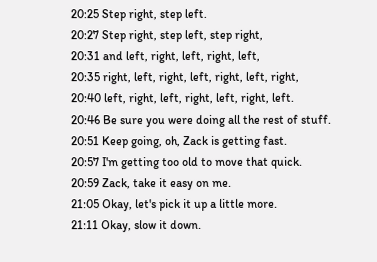20:25 Step right, step left.
20:27 Step right, step left, step right,
20:31 and left, right, left, right, left,
20:35 right, left, right, left, right, left, right,
20:40 left, right, left, right, left, right, left.
20:46 Be sure you were doing all the rest of stuff.
20:51 Keep going, oh, Zack is getting fast.
20:57 I'm getting too old to move that quick.
20:59 Zack, take it easy on me.
21:05 Okay, let's pick it up a little more.
21:11 Okay, slow it down.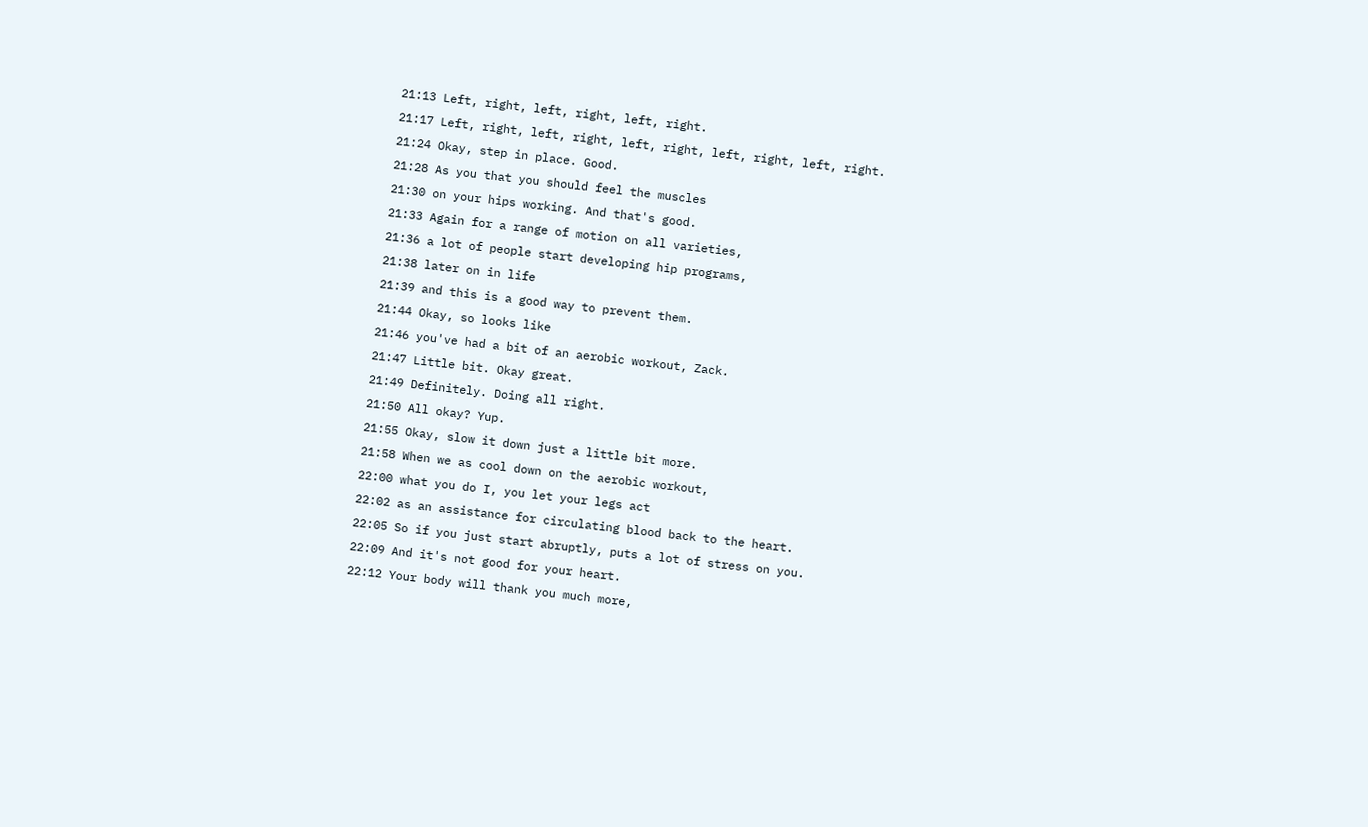21:13 Left, right, left, right, left, right.
21:17 Left, right, left, right, left, right, left, right, left, right.
21:24 Okay, step in place. Good.
21:28 As you that you should feel the muscles
21:30 on your hips working. And that's good.
21:33 Again for a range of motion on all varieties,
21:36 a lot of people start developing hip programs,
21:38 later on in life
21:39 and this is a good way to prevent them.
21:44 Okay, so looks like
21:46 you've had a bit of an aerobic workout, Zack.
21:47 Little bit. Okay great.
21:49 Definitely. Doing all right.
21:50 All okay? Yup.
21:55 Okay, slow it down just a little bit more.
21:58 When we as cool down on the aerobic workout,
22:00 what you do I, you let your legs act
22:02 as an assistance for circulating blood back to the heart.
22:05 So if you just start abruptly, puts a lot of stress on you.
22:09 And it's not good for your heart.
22:12 Your body will thank you much more,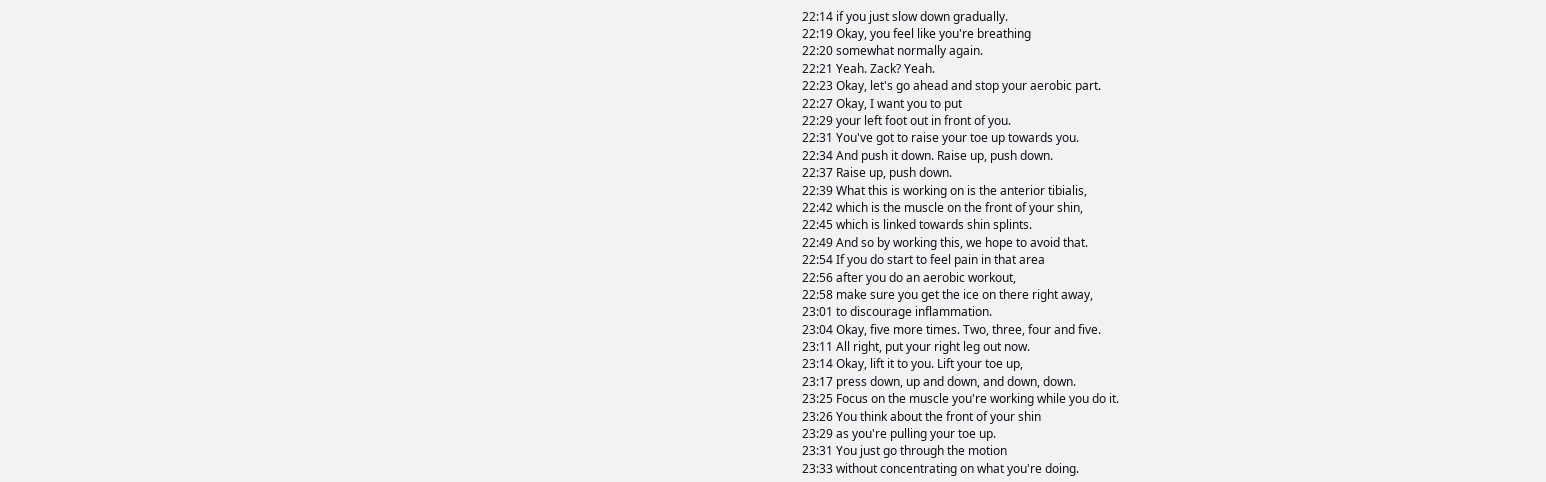22:14 if you just slow down gradually.
22:19 Okay, you feel like you're breathing
22:20 somewhat normally again.
22:21 Yeah. Zack? Yeah.
22:23 Okay, let's go ahead and stop your aerobic part.
22:27 Okay, I want you to put
22:29 your left foot out in front of you.
22:31 You've got to raise your toe up towards you.
22:34 And push it down. Raise up, push down.
22:37 Raise up, push down.
22:39 What this is working on is the anterior tibialis,
22:42 which is the muscle on the front of your shin,
22:45 which is linked towards shin splints.
22:49 And so by working this, we hope to avoid that.
22:54 If you do start to feel pain in that area
22:56 after you do an aerobic workout,
22:58 make sure you get the ice on there right away,
23:01 to discourage inflammation.
23:04 Okay, five more times. Two, three, four and five.
23:11 All right, put your right leg out now.
23:14 Okay, lift it to you. Lift your toe up,
23:17 press down, up and down, and down, down.
23:25 Focus on the muscle you're working while you do it.
23:26 You think about the front of your shin
23:29 as you're pulling your toe up.
23:31 You just go through the motion
23:33 without concentrating on what you're doing.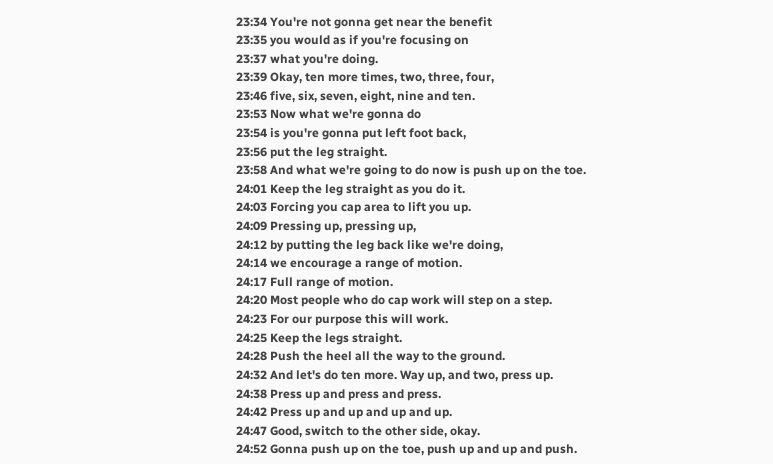23:34 You're not gonna get near the benefit
23:35 you would as if you're focusing on
23:37 what you're doing.
23:39 Okay, ten more times, two, three, four,
23:46 five, six, seven, eight, nine and ten.
23:53 Now what we're gonna do
23:54 is you're gonna put left foot back,
23:56 put the leg straight.
23:58 And what we're going to do now is push up on the toe.
24:01 Keep the leg straight as you do it.
24:03 Forcing you cap area to lift you up.
24:09 Pressing up, pressing up,
24:12 by putting the leg back like we're doing,
24:14 we encourage a range of motion.
24:17 Full range of motion.
24:20 Most people who do cap work will step on a step.
24:23 For our purpose this will work.
24:25 Keep the legs straight.
24:28 Push the heel all the way to the ground.
24:32 And let's do ten more. Way up, and two, press up.
24:38 Press up and press and press.
24:42 Press up and up and up and up.
24:47 Good, switch to the other side, okay.
24:52 Gonna push up on the toe, push up and up and push.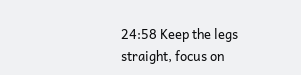24:58 Keep the legs straight, focus on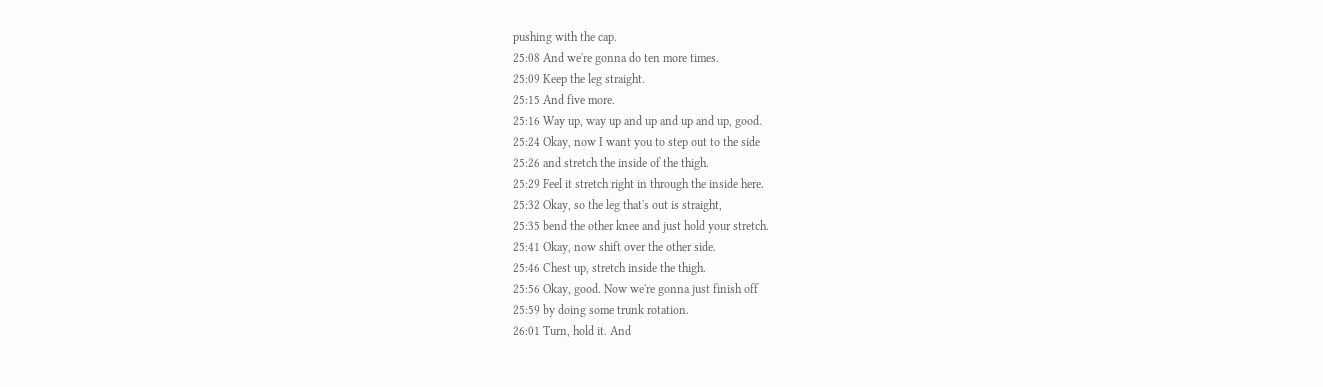pushing with the cap.
25:08 And we're gonna do ten more times.
25:09 Keep the leg straight.
25:15 And five more.
25:16 Way up, way up and up and up and up, good.
25:24 Okay, now I want you to step out to the side
25:26 and stretch the inside of the thigh.
25:29 Feel it stretch right in through the inside here.
25:32 Okay, so the leg that's out is straight,
25:35 bend the other knee and just hold your stretch.
25:41 Okay, now shift over the other side.
25:46 Chest up, stretch inside the thigh.
25:56 Okay, good. Now we're gonna just finish off
25:59 by doing some trunk rotation.
26:01 Turn, hold it. And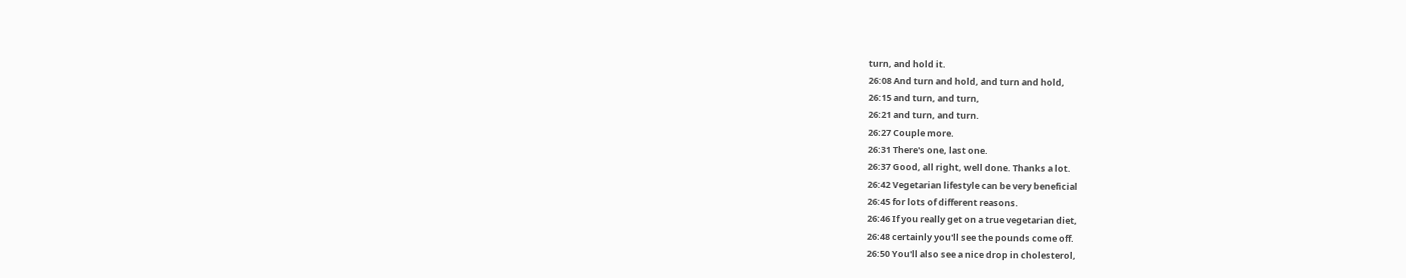turn, and hold it.
26:08 And turn and hold, and turn and hold,
26:15 and turn, and turn,
26:21 and turn, and turn.
26:27 Couple more.
26:31 There's one, last one.
26:37 Good, all right, well done. Thanks a lot.
26:42 Vegetarian lifestyle can be very beneficial
26:45 for lots of different reasons.
26:46 If you really get on a true vegetarian diet,
26:48 certainly you'll see the pounds come off.
26:50 You'll also see a nice drop in cholesterol,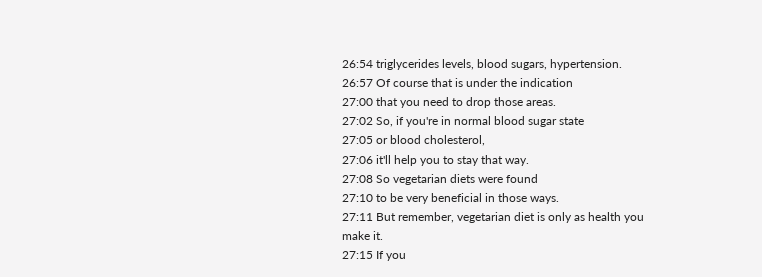26:54 triglycerides levels, blood sugars, hypertension.
26:57 Of course that is under the indication
27:00 that you need to drop those areas.
27:02 So, if you're in normal blood sugar state
27:05 or blood cholesterol,
27:06 it'll help you to stay that way.
27:08 So vegetarian diets were found
27:10 to be very beneficial in those ways.
27:11 But remember, vegetarian diet is only as health you make it.
27:15 If you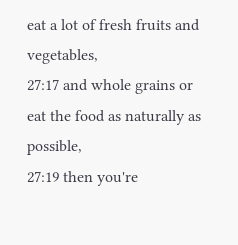eat a lot of fresh fruits and vegetables,
27:17 and whole grains or eat the food as naturally as possible,
27:19 then you're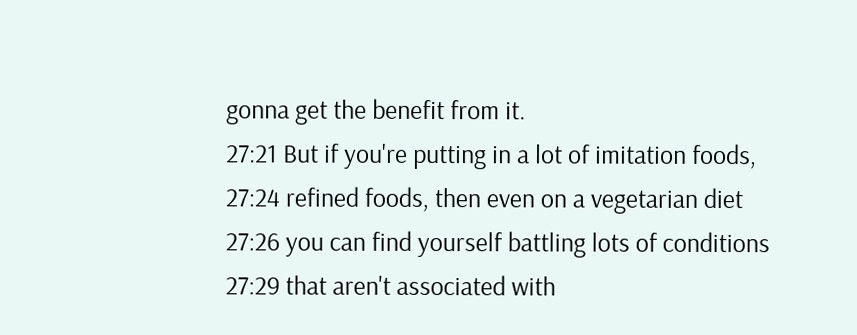gonna get the benefit from it.
27:21 But if you're putting in a lot of imitation foods,
27:24 refined foods, then even on a vegetarian diet
27:26 you can find yourself battling lots of conditions
27:29 that aren't associated with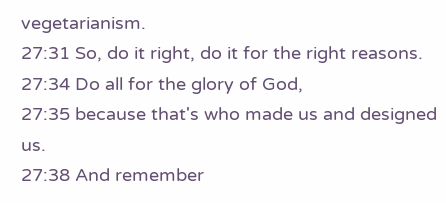vegetarianism.
27:31 So, do it right, do it for the right reasons.
27:34 Do all for the glory of God,
27:35 because that's who made us and designed us.
27:38 And remember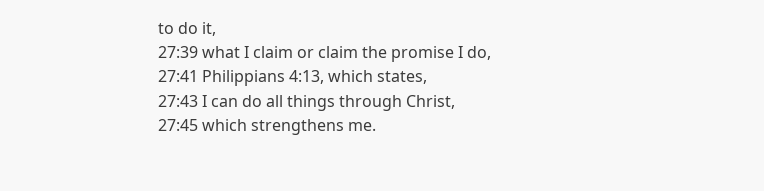to do it,
27:39 what I claim or claim the promise I do,
27:41 Philippians 4:13, which states,
27:43 I can do all things through Christ,
27:45 which strengthens me.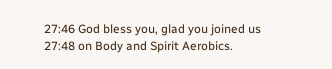27:46 God bless you, glad you joined us
27:48 on Body and Spirit Aerobics.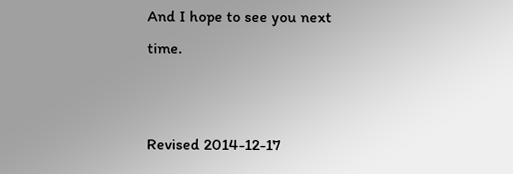And I hope to see you next time.


Revised 2014-12-17